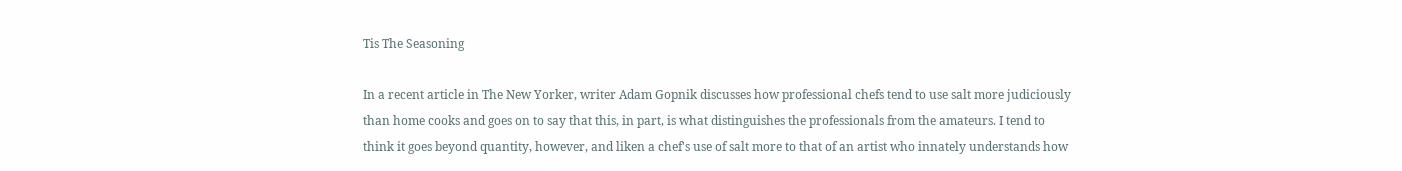Tis The Seasoning

In a recent article in The New Yorker, writer Adam Gopnik discusses how professional chefs tend to use salt more judiciously than home cooks and goes on to say that this, in part, is what distinguishes the professionals from the amateurs. I tend to think it goes beyond quantity, however, and liken a chef's use of salt more to that of an artist who innately understands how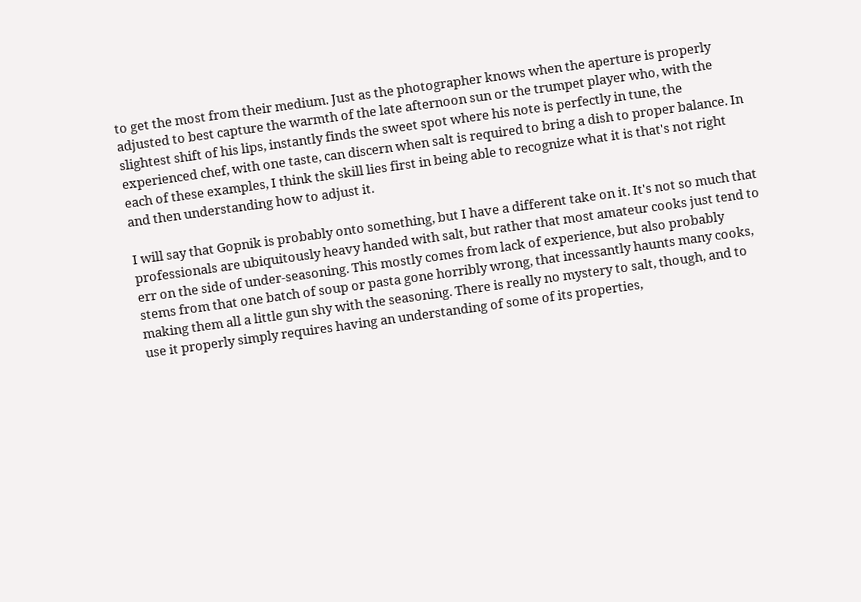to get the most from their medium. Just as the photographer knows when the aperture is properly adjusted to best capture the warmth of the late afternoon sun or the trumpet player who, with the slightest shift of his lips, instantly finds the sweet spot where his note is perfectly in tune, the experienced chef, with one taste, can discern when salt is required to bring a dish to proper balance. In each of these examples, I think the skill lies first in being able to recognize what it is that's not right and then understanding how to adjust it.

I will say that Gopnik is probably onto something, but I have a different take on it. It's not so much that professionals are ubiquitously heavy handed with salt, but rather that most amateur cooks just tend to err on the side of under-seasoning. This mostly comes from lack of experience, but also probably stems from that one batch of soup or pasta gone horribly wrong, that incessantly haunts many cooks, making them all a little gun shy with the seasoning. There is really no mystery to salt, though, and to use it properly simply requires having an understanding of some of its properties,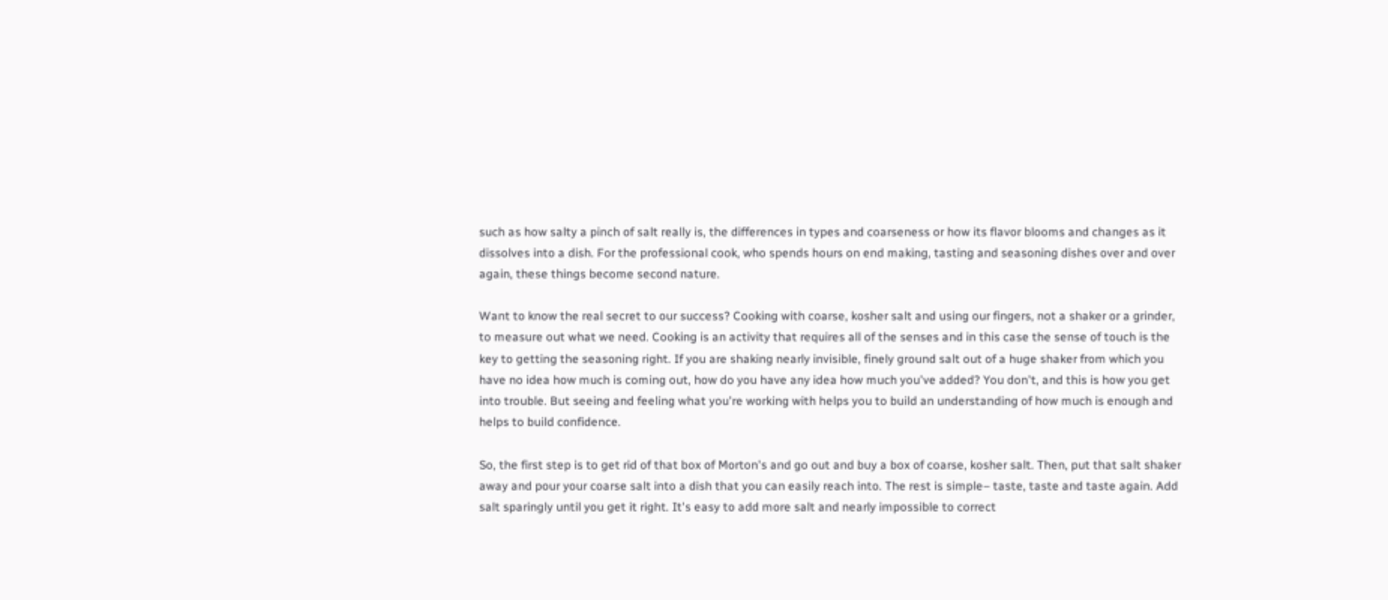such as how salty a pinch of salt really is, the differences in types and coarseness or how its flavor blooms and changes as it dissolves into a dish. For the professional cook, who spends hours on end making, tasting and seasoning dishes over and over again, these things become second nature.

Want to know the real secret to our success? Cooking with coarse, kosher salt and using our fingers, not a shaker or a grinder, to measure out what we need. Cooking is an activity that requires all of the senses and in this case the sense of touch is the key to getting the seasoning right. If you are shaking nearly invisible, finely ground salt out of a huge shaker from which you have no idea how much is coming out, how do you have any idea how much you've added? You don't, and this is how you get into trouble. But seeing and feeling what you're working with helps you to build an understanding of how much is enough and helps to build confidence.

So, the first step is to get rid of that box of Morton's and go out and buy a box of coarse, kosher salt. Then, put that salt shaker away and pour your coarse salt into a dish that you can easily reach into. The rest is simple– taste, taste and taste again. Add salt sparingly until you get it right. It's easy to add more salt and nearly impossible to correct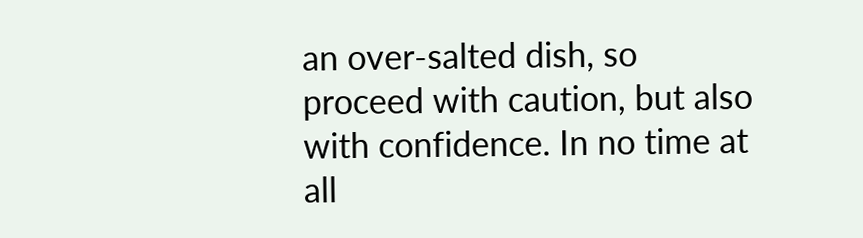an over-salted dish, so proceed with caution, but also with confidence. In no time at all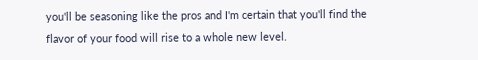you'll be seasoning like the pros and I'm certain that you'll find the flavor of your food will rise to a whole new level.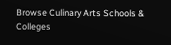Browse Culinary Arts Schools & Colleges